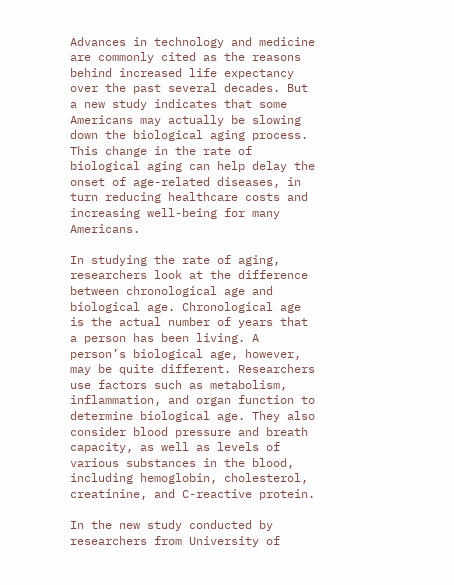Advances in technology and medicine are commonly cited as the reasons behind increased life expectancy over the past several decades. But a new study indicates that some Americans may actually be slowing down the biological aging process. This change in the rate of biological aging can help delay the onset of age-related diseases, in turn reducing healthcare costs and increasing well-being for many Americans.

In studying the rate of aging, researchers look at the difference between chronological age and biological age. Chronological age is the actual number of years that a person has been living. A person’s biological age, however, may be quite different. Researchers use factors such as metabolism, inflammation, and organ function to determine biological age. They also consider blood pressure and breath capacity, as well as levels of various substances in the blood, including hemoglobin, cholesterol, creatinine, and C-reactive protein.

In the new study conducted by researchers from University of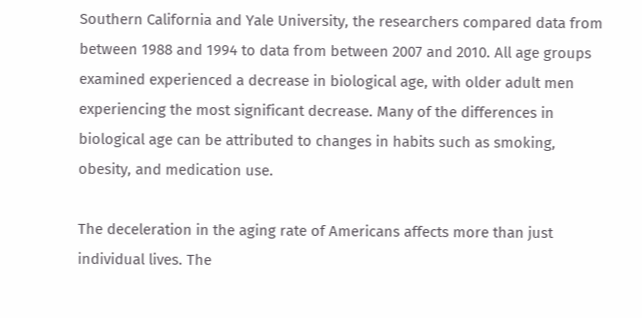Southern California and Yale University, the researchers compared data from between 1988 and 1994 to data from between 2007 and 2010. All age groups examined experienced a decrease in biological age, with older adult men experiencing the most significant decrease. Many of the differences in biological age can be attributed to changes in habits such as smoking, obesity, and medication use.

The deceleration in the aging rate of Americans affects more than just individual lives. The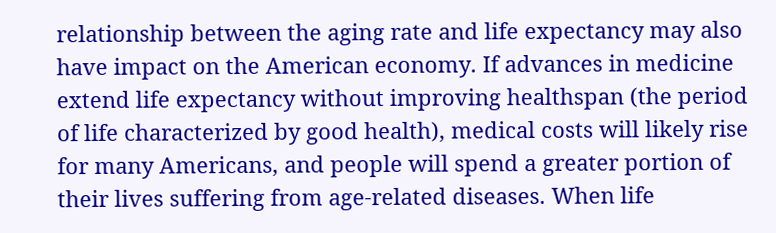relationship between the aging rate and life expectancy may also have impact on the American economy. If advances in medicine extend life expectancy without improving healthspan (the period of life characterized by good health), medical costs will likely rise for many Americans, and people will spend a greater portion of their lives suffering from age-related diseases. When life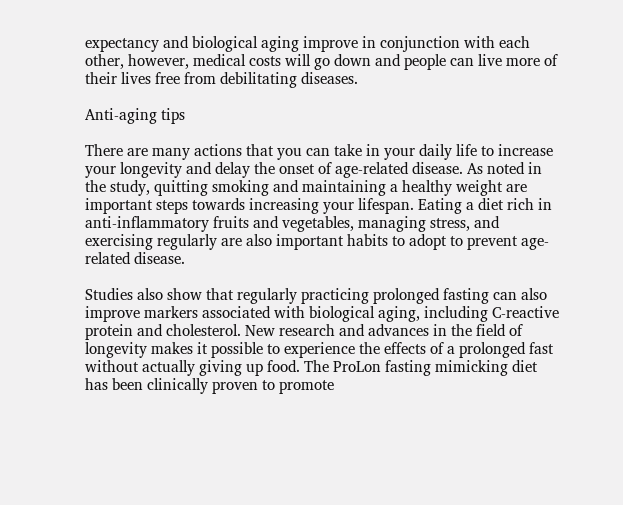expectancy and biological aging improve in conjunction with each other, however, medical costs will go down and people can live more of their lives free from debilitating diseases.

Anti-aging tips

There are many actions that you can take in your daily life to increase your longevity and delay the onset of age-related disease. As noted in the study, quitting smoking and maintaining a healthy weight are important steps towards increasing your lifespan. Eating a diet rich in anti-inflammatory fruits and vegetables, managing stress, and exercising regularly are also important habits to adopt to prevent age-related disease.

Studies also show that regularly practicing prolonged fasting can also improve markers associated with biological aging, including C-reactive protein and cholesterol. New research and advances in the field of longevity makes it possible to experience the effects of a prolonged fast without actually giving up food. The ProLon fasting mimicking diet has been clinically proven to promote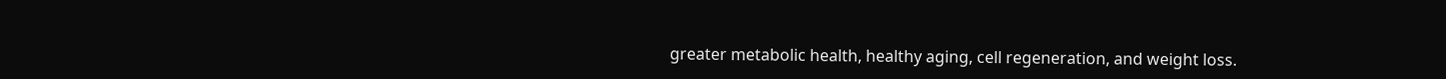greater metabolic health, healthy aging, cell regeneration, and weight loss.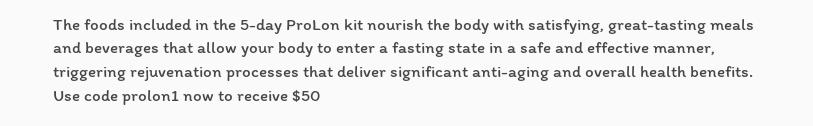The foods included in the 5-day ProLon kit nourish the body with satisfying, great-tasting meals and beverages that allow your body to enter a fasting state in a safe and effective manner, triggering rejuvenation processes that deliver significant anti-aging and overall health benefits. Use code prolon1 now to receive $50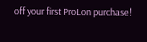off your first ProLon purchase!